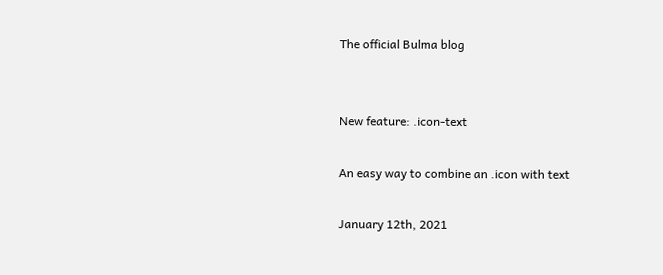The official Bulma blog


New feature: .icon-text

An easy way to combine an .icon with text

January 12th, 2021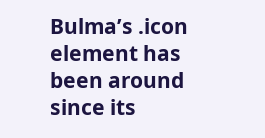Bulma’s .icon element has been around since its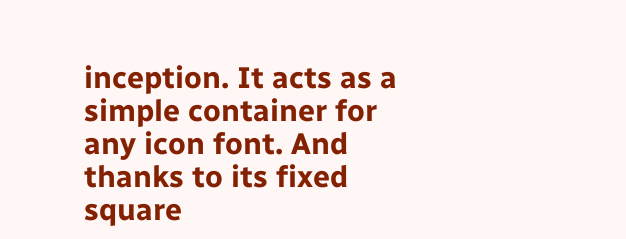inception. It acts as a simple container for any icon font. And thanks to its fixed square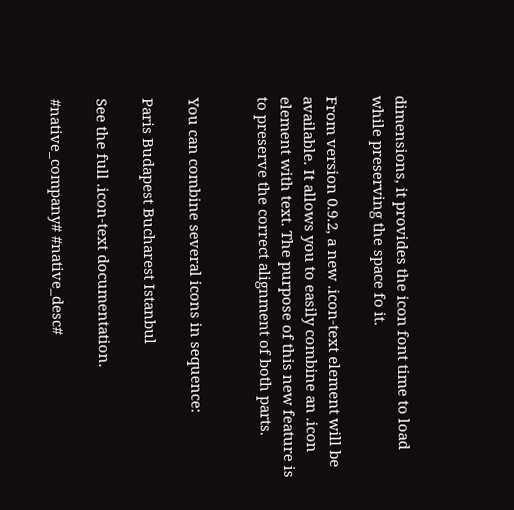dimensions, it provides the icon font time to load while preserving the space fo it.

From version 0.9.2, a new .icon-text element will be available. It allows you to easily combine an .icon element with text. The purpose of this new feature is to preserve the correct alignment of both parts.


You can combine several icons in sequence:

Paris Budapest Bucharest Istanbul

See the full .icon-text documentation.

#native_company# #native_desc#